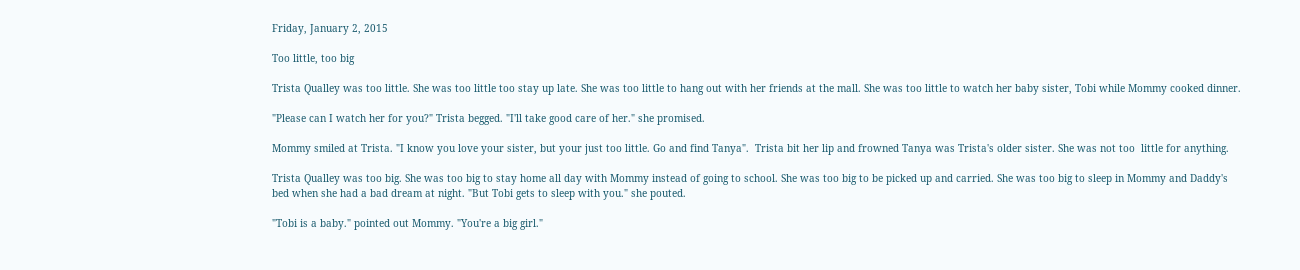Friday, January 2, 2015

Too little, too big

Trista Qualley was too little. She was too little too stay up late. She was too little to hang out with her friends at the mall. She was too little to watch her baby sister, Tobi while Mommy cooked dinner.

"Please can I watch her for you?" Trista begged. "I'll take good care of her." she promised.

Mommy smiled at Trista. "I know you love your sister, but your just too little. Go and find Tanya".  Trista bit her lip and frowned Tanya was Trista's older sister. She was not too  little for anything.

Trista Qualley was too big. She was too big to stay home all day with Mommy instead of going to school. She was too big to be picked up and carried. She was too big to sleep in Mommy and Daddy's bed when she had a bad dream at night. "But Tobi gets to sleep with you." she pouted.

"Tobi is a baby." pointed out Mommy. "You're a big girl."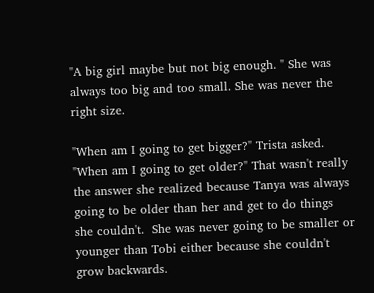"A big girl maybe but not big enough. " She was always too big and too small. She was never the right size.

"When am I going to get bigger?" Trista asked. "When am I going to get older?" That wasn't really the answer she realized because Tanya was always going to be older than her and get to do things she couldn't.  She was never going to be smaller or younger than Tobi either because she couldn't grow backwards.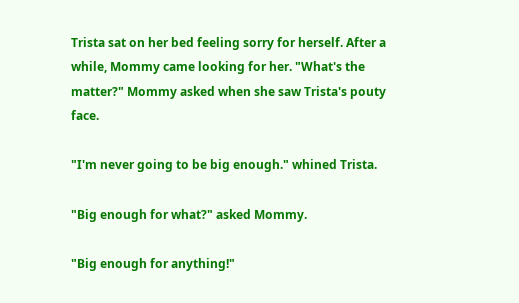Trista sat on her bed feeling sorry for herself. After a while, Mommy came looking for her. "What's the matter?" Mommy asked when she saw Trista's pouty face.

"I'm never going to be big enough." whined Trista.

"Big enough for what?" asked Mommy.

"Big enough for anything!"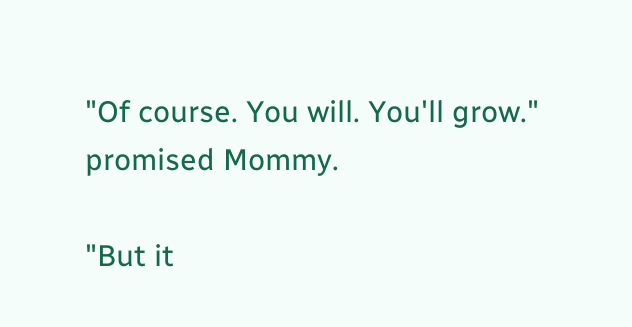"Of course. You will. You'll grow." promised Mommy.

"But it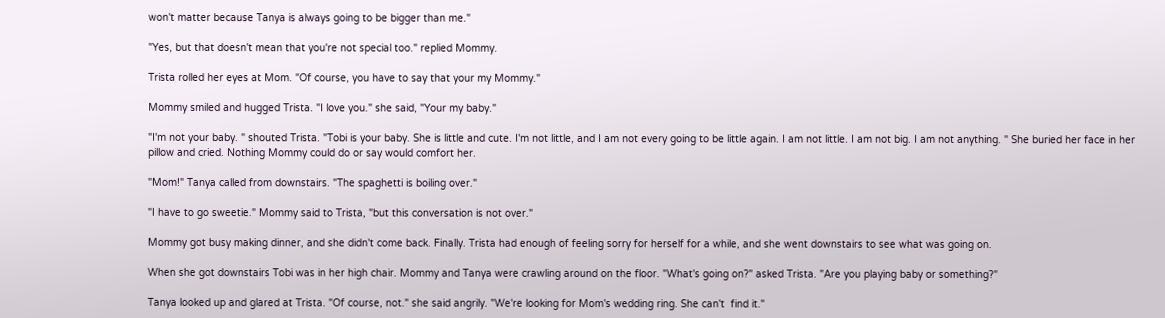won't matter because Tanya is always going to be bigger than me."

"Yes, but that doesn't mean that you're not special too." replied Mommy.

Trista rolled her eyes at Mom. "Of course, you have to say that your my Mommy."

Mommy smiled and hugged Trista. "I love you." she said, "Your my baby."

"I'm not your baby. " shouted Trista. "Tobi is your baby. She is little and cute. I'm not little, and I am not every going to be little again. I am not little. I am not big. I am not anything. " She buried her face in her pillow and cried. Nothing Mommy could do or say would comfort her.

"Mom!" Tanya called from downstairs. "The spaghetti is boiling over."

"I have to go sweetie." Mommy said to Trista, "but this conversation is not over."

Mommy got busy making dinner, and she didn't come back. Finally. Trista had enough of feeling sorry for herself for a while, and she went downstairs to see what was going on.

When she got downstairs Tobi was in her high chair. Mommy and Tanya were crawling around on the floor. "What's going on?" asked Trista. "Are you playing baby or something?"

Tanya looked up and glared at Trista. "Of course, not." she said angrily. "We're looking for Mom's wedding ring. She can't  find it."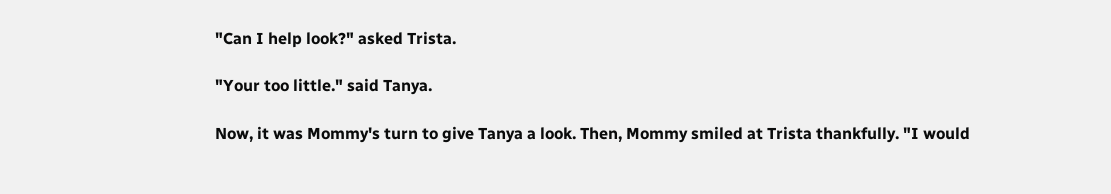"Can I help look?" asked Trista.

"Your too little." said Tanya.

Now, it was Mommy's turn to give Tanya a look. Then, Mommy smiled at Trista thankfully. "I would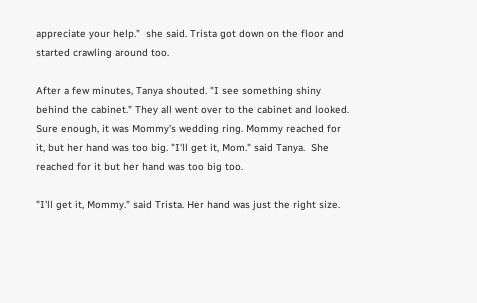appreciate your help."  she said. Trista got down on the floor and started crawling around too.

After a few minutes, Tanya shouted. "I see something shiny behind the cabinet." They all went over to the cabinet and looked. Sure enough, it was Mommy's wedding ring. Mommy reached for it, but her hand was too big. "I'll get it, Mom." said Tanya.  She reached for it but her hand was too big too.

"I'll get it, Mommy." said Trista. Her hand was just the right size.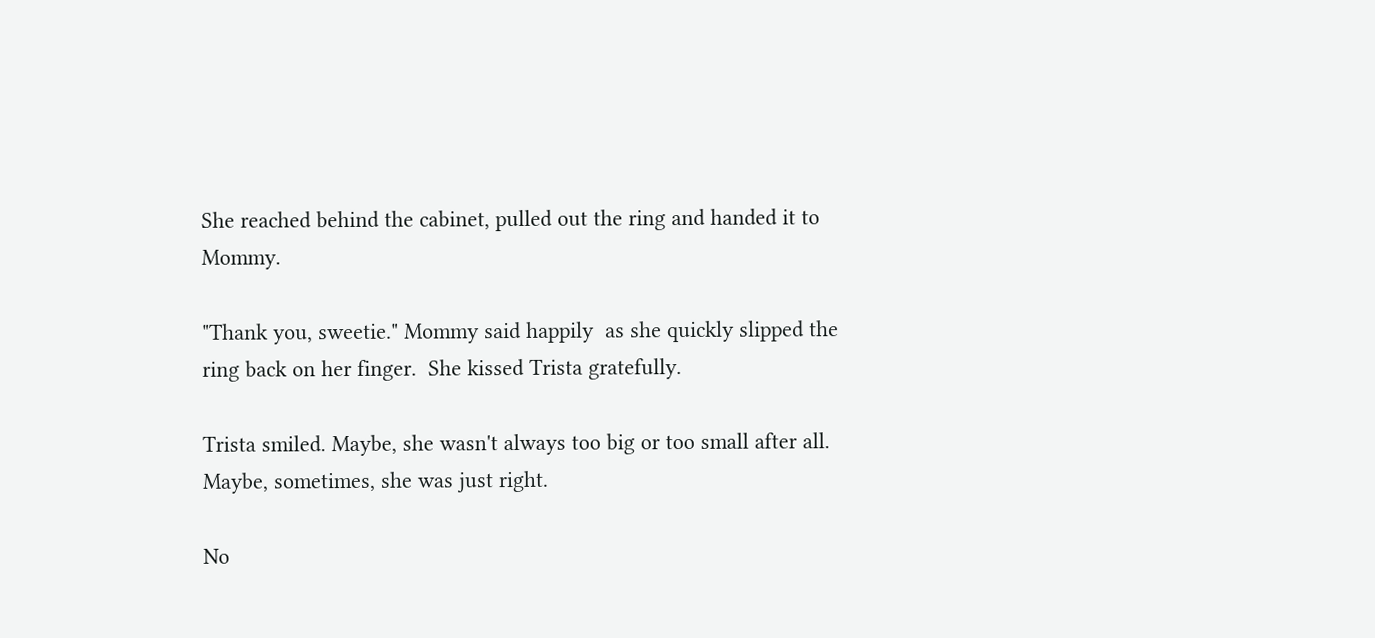She reached behind the cabinet, pulled out the ring and handed it to Mommy.

"Thank you, sweetie." Mommy said happily  as she quickly slipped the ring back on her finger.  She kissed Trista gratefully.

Trista smiled. Maybe, she wasn't always too big or too small after all. Maybe, sometimes, she was just right.

No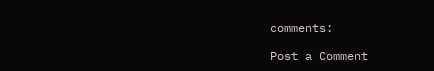comments:

Post a Comment